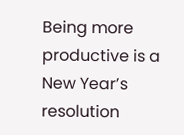Being more productive is a New Year’s resolution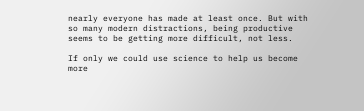nearly everyone has made at least once. But with so many modern distractions, being productive seems to be getting more difficult, not less.

If only we could use science to help us become more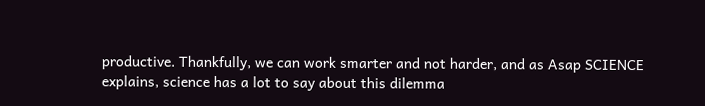productive. Thankfully, we can work smarter and not harder, and as Asap SCIENCE explains, science has a lot to say about this dilemma